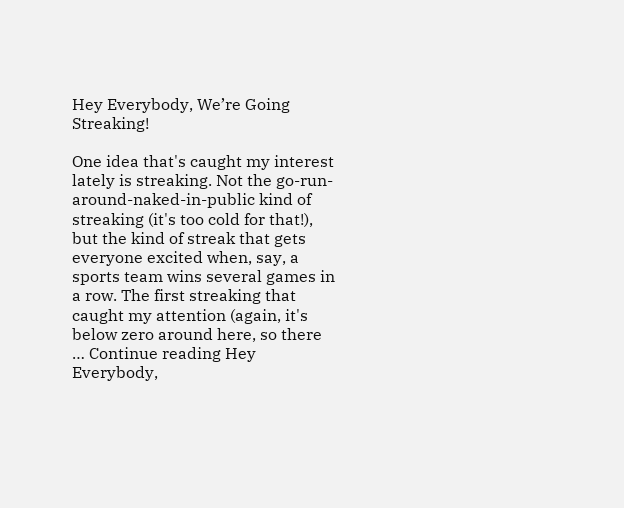Hey Everybody, We’re Going Streaking!

One idea that's caught my interest lately is streaking. Not the go-run-around-naked-in-public kind of streaking (it's too cold for that!), but the kind of streak that gets everyone excited when, say, a sports team wins several games in a row. The first streaking that caught my attention (again, it's below zero around here, so there … Continue reading Hey Everybody,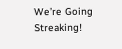We’re Going Streaking!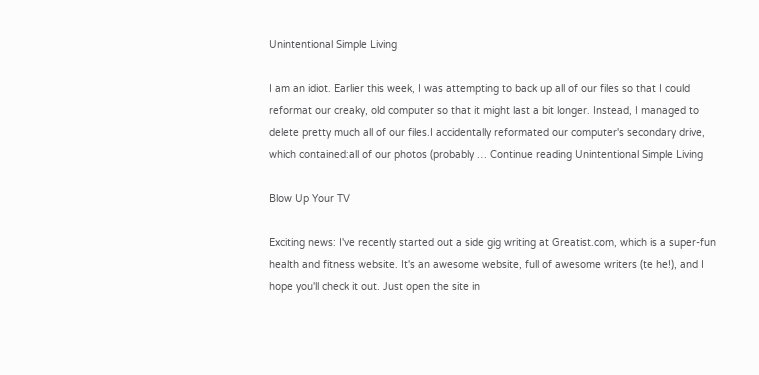Unintentional Simple Living

I am an idiot. Earlier this week, I was attempting to back up all of our files so that I could reformat our creaky, old computer so that it might last a bit longer. Instead, I managed to delete pretty much all of our files.I accidentally reformated our computer's secondary drive, which contained:all of our photos (probably … Continue reading Unintentional Simple Living

Blow Up Your TV

Exciting news: I've recently started out a side gig writing at Greatist.com, which is a super-fun health and fitness website. It's an awesome website, full of awesome writers (te he!), and I hope you'll check it out. Just open the site in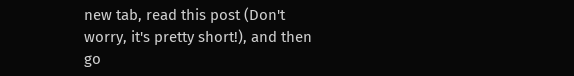new tab, read this post (Don't worry, it's pretty short!), and then go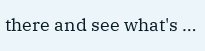there and see what's …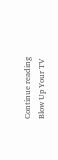Continue reading Blow Up Your TV